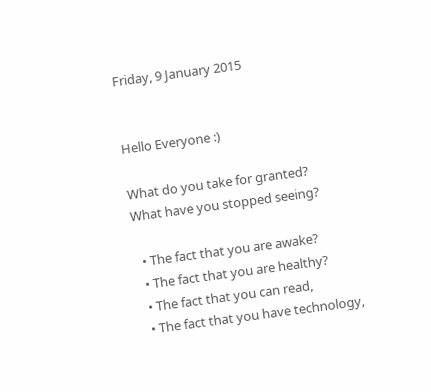Friday, 9 January 2015


Hello Everyone :)

What do you take for granted?
What have you stopped seeing?

  • The fact that you are awake?
  • The fact that you are healthy?
  • The fact that you can read,
  • The fact that you have technology,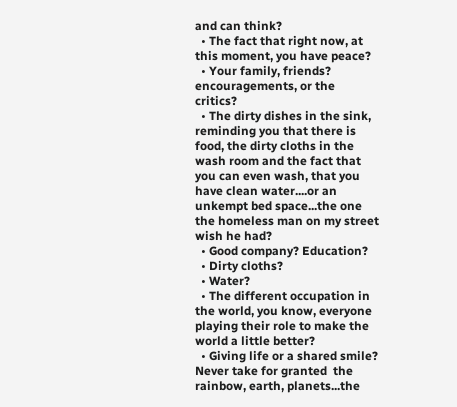and can think?
  • The fact that right now, at this moment, you have peace?
  • Your family, friends? encouragements, or the critics?
  • The dirty dishes in the sink, reminding you that there is food, the dirty cloths in the wash room and the fact that you can even wash, that you have clean water....or an unkempt bed space...the one the homeless man on my street wish he had?
  • Good company? Education?
  • Dirty cloths?
  • Water?
  • The different occupation in the world, you know, everyone playing their role to make the world a little better?
  • Giving life or a shared smile?
Never take for granted  the rainbow, earth, planets...the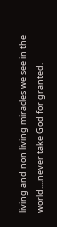living and non living miracles we see in the world....never take God for granted.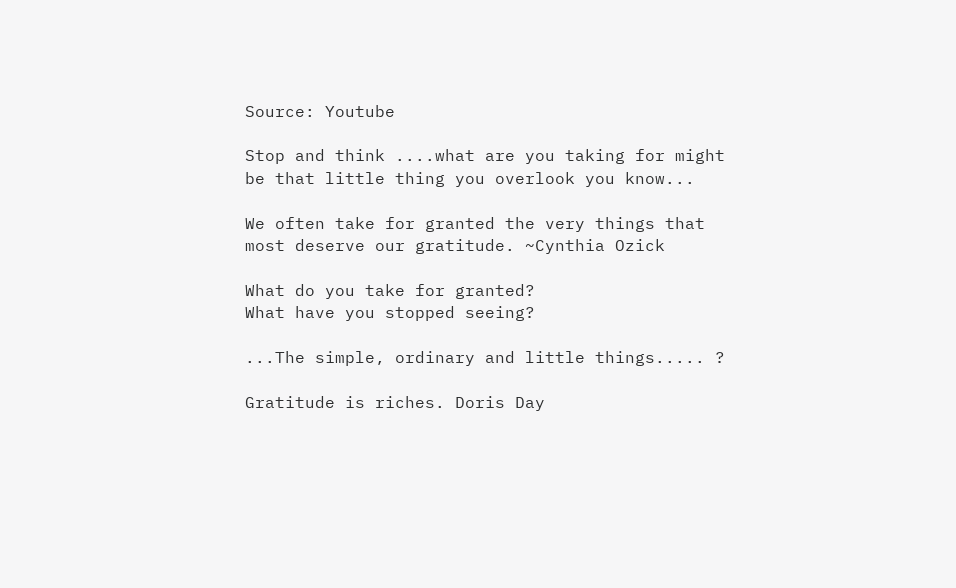Source: Youtube

Stop and think ....what are you taking for might be that little thing you overlook you know...

We often take for granted the very things that most deserve our gratitude. ~Cynthia Ozick

What do you take for granted?
What have you stopped seeing?

...The simple, ordinary and little things..... ?

Gratitude is riches. Doris Day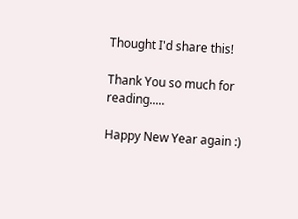Thought I'd share this!

Thank You so much for reading.....

Happy New Year again :)